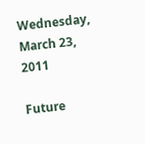Wednesday, March 23, 2011

Future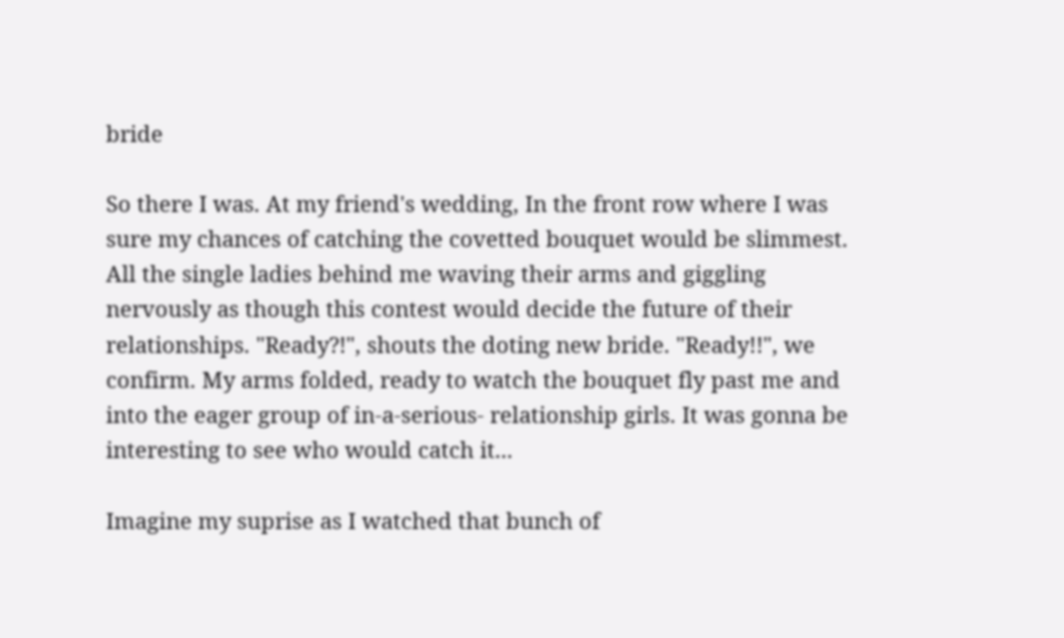bride

So there I was. At my friend's wedding, In the front row where I was sure my chances of catching the covetted bouquet would be slimmest. All the single ladies behind me waving their arms and giggling nervously as though this contest would decide the future of their relationships. "Ready?!", shouts the doting new bride. "Ready!!", we confirm. My arms folded, ready to watch the bouquet fly past me and into the eager group of in-a-serious- relationship girls. It was gonna be interesting to see who would catch it...

Imagine my suprise as I watched that bunch of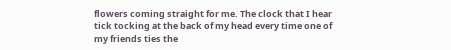flowers coming straight for me. The clock that I hear tick tocking at the back of my head every time one of my friends ties the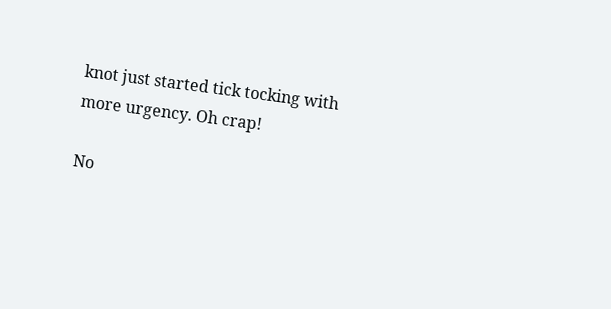knot just started tick tocking with more urgency. Oh crap!

No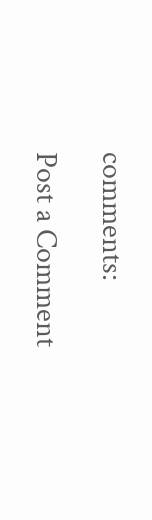comments:

Post a Comment